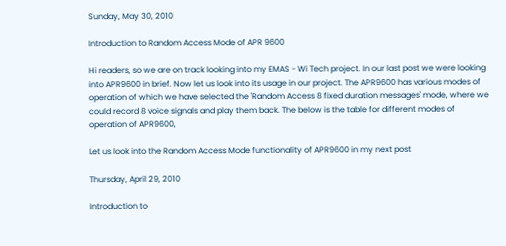Sunday, May 30, 2010

Introduction to Random Access Mode of APR 9600

Hi readers, so we are on track looking into my EMAS - Wi Tech project. In our last post we were looking into APR9600 in brief. Now let us look into its usage in our project. The APR9600 has various modes of operation of which we have selected the 'Random Access 8 fixed duration messages' mode, where we could record 8 voice signals and play them back. The below is the table for different modes of operation of APR9600,

Let us look into the Random Access Mode functionality of APR9600 in my next post

Thursday, April 29, 2010

Introduction to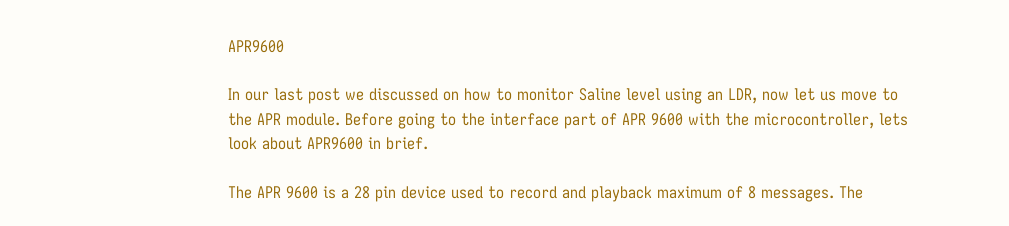APR9600

In our last post we discussed on how to monitor Saline level using an LDR, now let us move to the APR module. Before going to the interface part of APR 9600 with the microcontroller, lets look about APR9600 in brief.

The APR 9600 is a 28 pin device used to record and playback maximum of 8 messages. The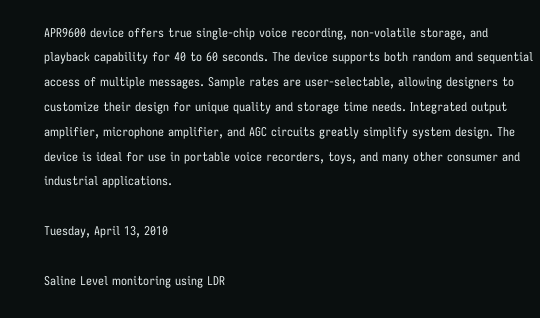APR9600 device offers true single-chip voice recording, non-volatile storage, and playback capability for 40 to 60 seconds. The device supports both random and sequential access of multiple messages. Sample rates are user-selectable, allowing designers to customize their design for unique quality and storage time needs. Integrated output amplifier, microphone amplifier, and AGC circuits greatly simplify system design. The device is ideal for use in portable voice recorders, toys, and many other consumer and industrial applications.

Tuesday, April 13, 2010

Saline Level monitoring using LDR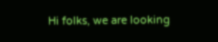Hi folks, we are looking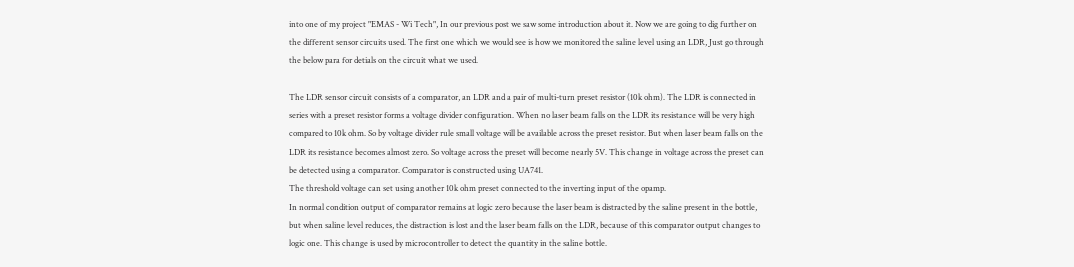into one of my project "EMAS - Wi Tech", In our previous post we saw some introduction about it. Now we are going to dig further on the different sensor circuits used. The first one which we would see is how we monitored the saline level using an LDR, Just go through the below para for detials on the circuit what we used.

The LDR sensor circuit consists of a comparator, an LDR and a pair of multi-turn preset resistor (10k ohm). The LDR is connected in series with a preset resistor forms a voltage divider configuration. When no laser beam falls on the LDR its resistance will be very high compared to 10k ohm. So by voltage divider rule small voltage will be available across the preset resistor. But when laser beam falls on the LDR its resistance becomes almost zero. So voltage across the preset will become nearly 5V. This change in voltage across the preset can be detected using a comparator. Comparator is constructed using UA741.
The threshold voltage can set using another 10k ohm preset connected to the inverting input of the opamp.
In normal condition output of comparator remains at logic zero because the laser beam is distracted by the saline present in the bottle, but when saline level reduces, the distraction is lost and the laser beam falls on the LDR, because of this comparator output changes to logic one. This change is used by microcontroller to detect the quantity in the saline bottle.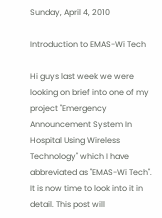Sunday, April 4, 2010

Introduction to EMAS-Wi Tech

Hi guys last week we were looking on brief into one of my project "Emergency Announcement System In Hospital Using Wireless Technology" which I have abbreviated as "EMAS-Wi Tech". It is now time to look into it in detail. This post will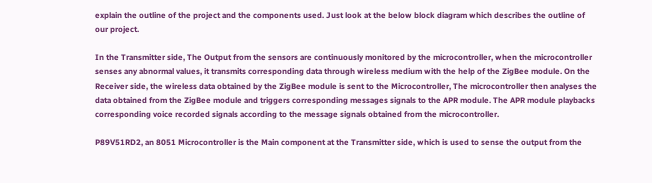explain the outline of the project and the components used. Just look at the below block diagram which describes the outline of our project.

In the Transmitter side, The Output from the sensors are continuously monitored by the microcontroller, when the microcontroller senses any abnormal values, it transmits corresponding data through wireless medium with the help of the ZigBee module. On the Receiver side, the wireless data obtained by the ZigBee module is sent to the Microcontroller, The microcontroller then analyses the data obtained from the ZigBee module and triggers corresponding messages signals to the APR module. The APR module playbacks corresponding voice recorded signals according to the message signals obtained from the microcontroller.

P89V51RD2, an 8051 Microcontroller is the Main component at the Transmitter side, which is used to sense the output from the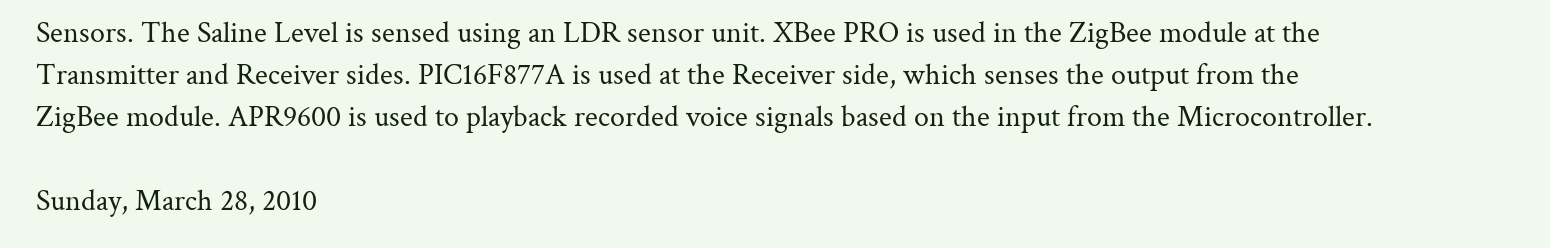Sensors. The Saline Level is sensed using an LDR sensor unit. XBee PRO is used in the ZigBee module at the Transmitter and Receiver sides. PIC16F877A is used at the Receiver side, which senses the output from the ZigBee module. APR9600 is used to playback recorded voice signals based on the input from the Microcontroller.

Sunday, March 28, 2010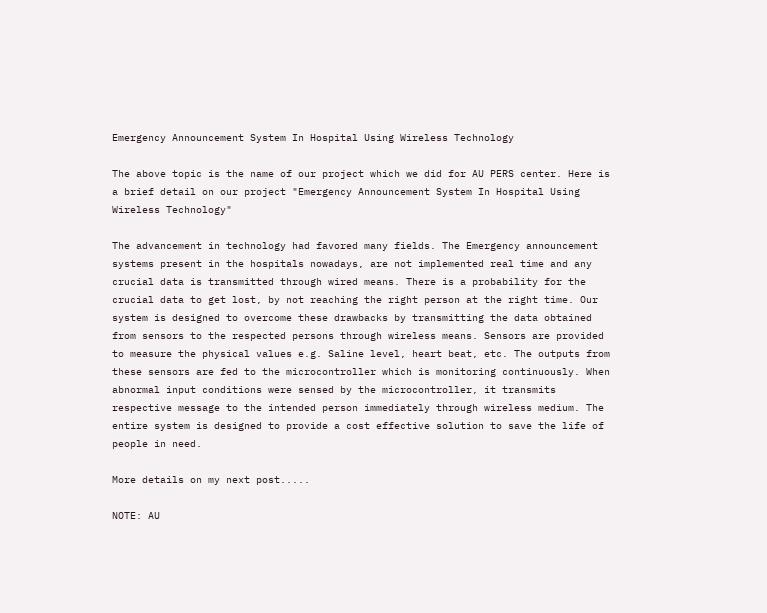Emergency Announcement System In Hospital Using Wireless Technology

The above topic is the name of our project which we did for AU PERS center. Here is a brief detail on our project "Emergency Announcement System In Hospital Using Wireless Technology"

The advancement in technology had favored many fields. The Emergency announcement systems present in the hospitals nowadays, are not implemented real time and any crucial data is transmitted through wired means. There is a probability for the crucial data to get lost, by not reaching the right person at the right time. Our system is designed to overcome these drawbacks by transmitting the data obtained from sensors to the respected persons through wireless means. Sensors are provided to measure the physical values e.g. Saline level, heart beat, etc. The outputs from these sensors are fed to the microcontroller which is monitoring continuously. When abnormal input conditions were sensed by the microcontroller, it transmits respective message to the intended person immediately through wireless medium. The entire system is designed to provide a cost effective solution to save the life of people in need.

More details on my next post.....

NOTE: AU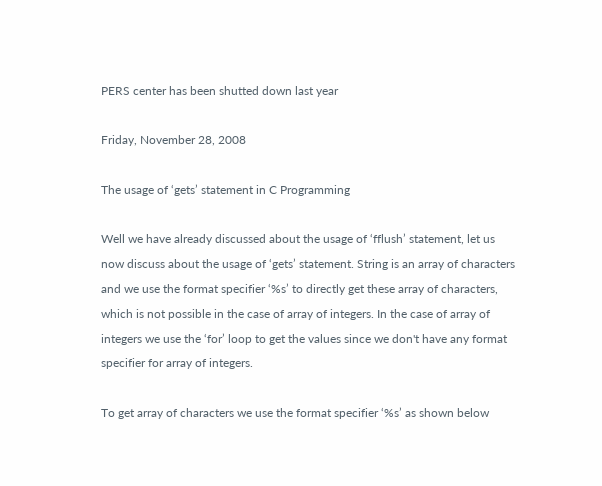PERS center has been shutted down last year

Friday, November 28, 2008

The usage of ‘gets’ statement in C Programming

Well we have already discussed about the usage of ‘fflush’ statement, let us now discuss about the usage of ‘gets’ statement. String is an array of characters and we use the format specifier ‘%s’ to directly get these array of characters, which is not possible in the case of array of integers. In the case of array of integers we use the ‘for’ loop to get the values since we don't have any format specifier for array of integers.

To get array of characters we use the format specifier ‘%s’ as shown below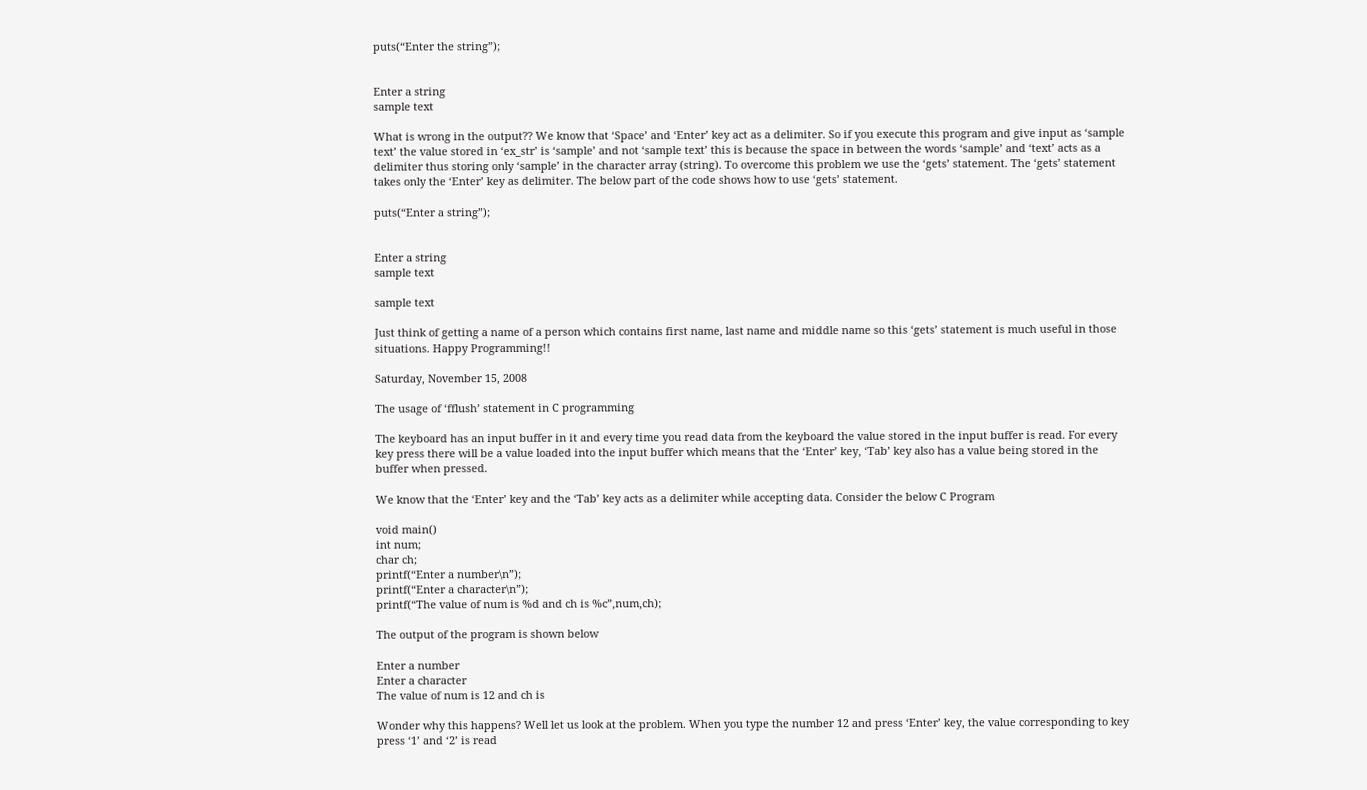puts(“Enter the string”);


Enter a string
sample text

What is wrong in the output?? We know that ‘Space’ and ‘Enter’ key act as a delimiter. So if you execute this program and give input as ‘sample text’ the value stored in ‘ex_str’ is ‘sample’ and not ‘sample text’ this is because the space in between the words ‘sample’ and ‘text’ acts as a delimiter thus storing only ‘sample’ in the character array (string). To overcome this problem we use the ‘gets’ statement. The ‘gets’ statement takes only the ‘Enter’ key as delimiter. The below part of the code shows how to use ‘gets’ statement.

puts(“Enter a string”);


Enter a string
sample text

sample text

Just think of getting a name of a person which contains first name, last name and middle name so this ‘gets’ statement is much useful in those situations. Happy Programming!!

Saturday, November 15, 2008

The usage of ‘fflush’ statement in C programming

The keyboard has an input buffer in it and every time you read data from the keyboard the value stored in the input buffer is read. For every key press there will be a value loaded into the input buffer which means that the ‘Enter’ key, ‘Tab’ key also has a value being stored in the buffer when pressed.

We know that the ‘Enter’ key and the ‘Tab’ key acts as a delimiter while accepting data. Consider the below C Program

void main()
int num;
char ch;
printf(“Enter a number\n”);
printf(“Enter a character\n”);
printf(“The value of num is %d and ch is %c”,num,ch);

The output of the program is shown below

Enter a number
Enter a character
The value of num is 12 and ch is

Wonder why this happens? Well let us look at the problem. When you type the number 12 and press ‘Enter’ key, the value corresponding to key press ‘1’ and ‘2’ is read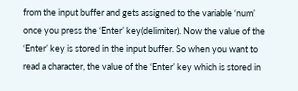from the input buffer and gets assigned to the variable ‘num’ once you press the ‘Enter’ key(delimiter). Now the value of the ‘Enter’ key is stored in the input buffer. So when you want to read a character, the value of the ‘Enter’ key which is stored in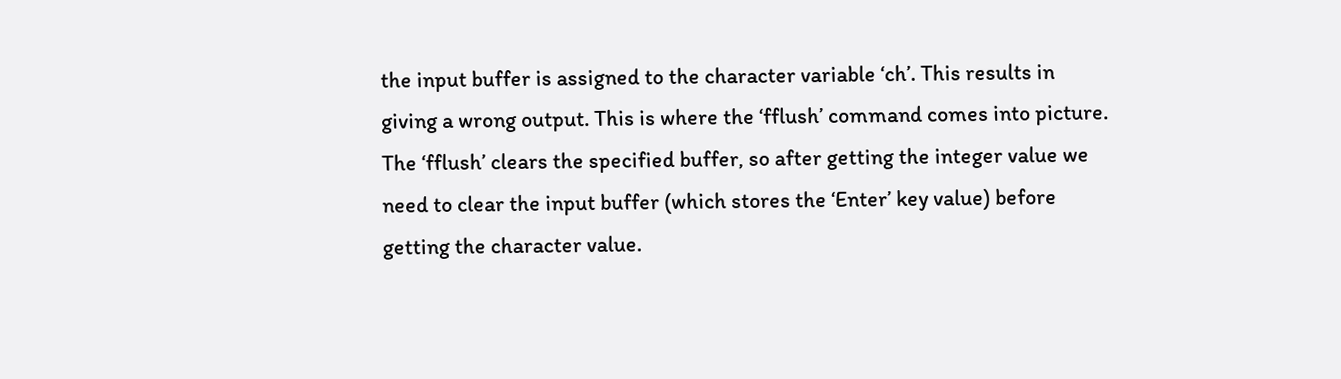the input buffer is assigned to the character variable ‘ch’. This results in giving a wrong output. This is where the ‘fflush’ command comes into picture. The ‘fflush’ clears the specified buffer, so after getting the integer value we need to clear the input buffer (which stores the ‘Enter’ key value) before getting the character value.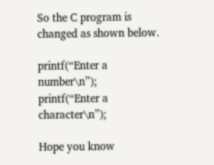So the C program is changed as shown below.

printf(“Enter a number\n”);
printf(“Enter a character\n”);

Hope you know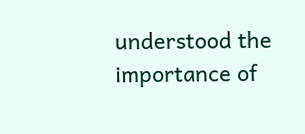understood the importance of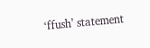‘ffush’ statement